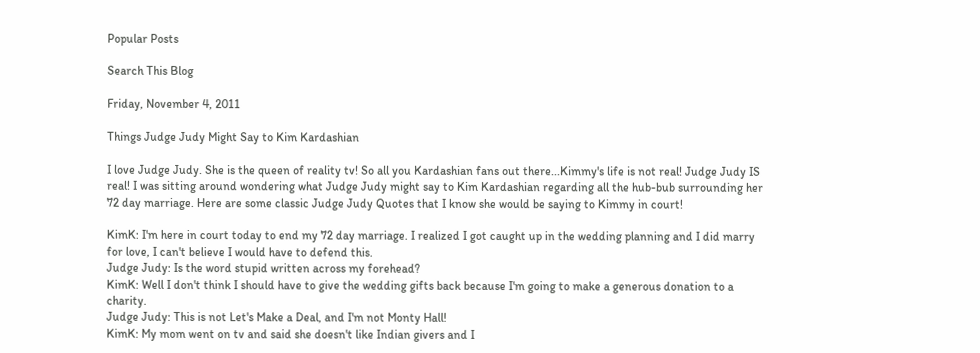Popular Posts

Search This Blog

Friday, November 4, 2011

Things Judge Judy Might Say to Kim Kardashian

I love Judge Judy. She is the queen of reality tv! So all you Kardashian fans out there...Kimmy's life is not real! Judge Judy IS real! I was sitting around wondering what Judge Judy might say to Kim Kardashian regarding all the hub-bub surrounding her 72 day marriage. Here are some classic Judge Judy Quotes that I know she would be saying to Kimmy in court!

KimK: I'm here in court today to end my 72 day marriage. I realized I got caught up in the wedding planning and I did marry for love, I can't believe I would have to defend this.
Judge Judy: Is the word stupid written across my forehead?
KimK: Well I don't think I should have to give the wedding gifts back because I'm going to make a generous donation to a charity.
Judge Judy: This is not Let's Make a Deal, and I'm not Monty Hall!
KimK: My mom went on tv and said she doesn't like Indian givers and I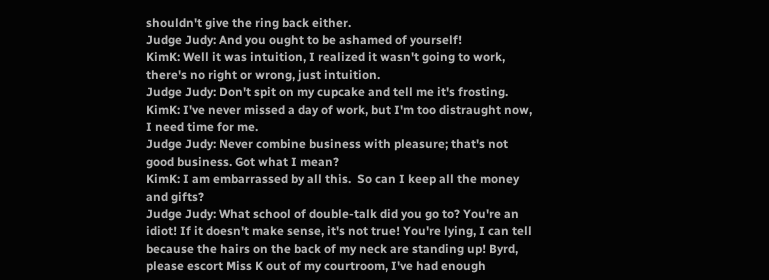shouldn't give the ring back either.
Judge Judy: And you ought to be ashamed of yourself!
KimK: Well it was intuition, I realized it wasn't going to work, there's no right or wrong, just intuition.
Judge Judy: Don't spit on my cupcake and tell me it's frosting.
KimK: I've never missed a day of work, but I'm too distraught now, I need time for me.
Judge Judy: Never combine business with pleasure; that's not good business. Got what I mean?
KimK: I am embarrassed by all this.  So can I keep all the money and gifts?
Judge Judy: What school of double-talk did you go to? You're an idiot! If it doesn't make sense, it's not true! You're lying, I can tell because the hairs on the back of my neck are standing up! Byrd, please escort Miss K out of my courtroom, I've had enough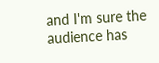and I'm sure the audience has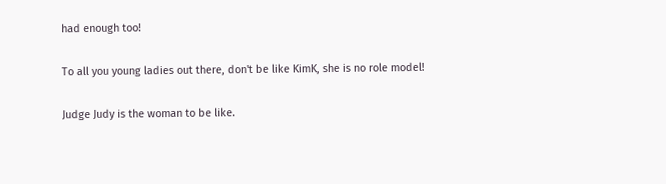had enough too!

To all you young ladies out there, don't be like KimK, she is no role model!

Judge Judy is the woman to be like.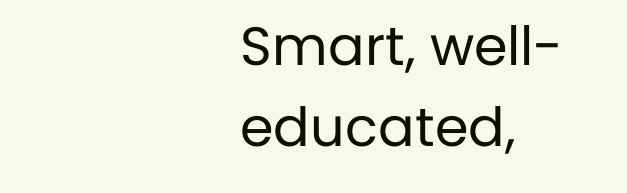Smart, well-educated,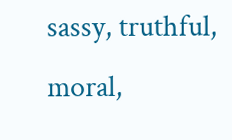sassy, truthful, moral,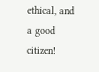ethical, and a good citizen!